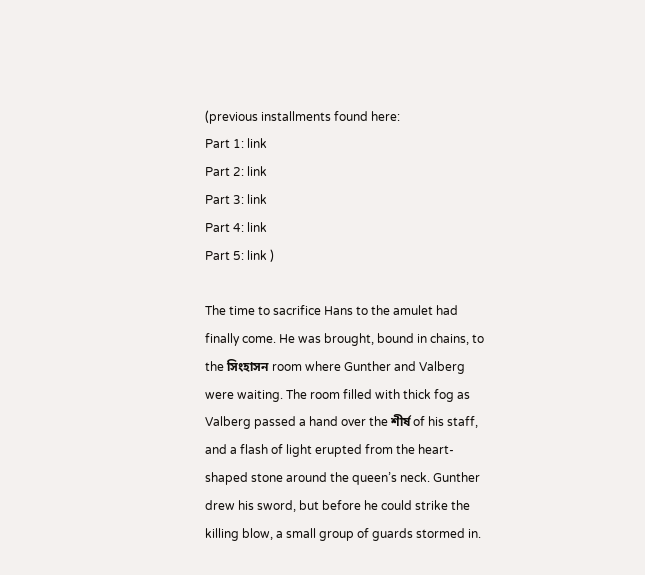(previous installments found here:
Part 1: link
Part 2: link
Part 3: link
Part 4: link
Part 5: link )

The time to sacrifice Hans to the amulet had finally come. He was brought, bound in chains, to the সিংহাসন room where Gunther and Valberg were waiting. The room filled with thick fog as Valberg passed a hand over the শীর্ষ of his staff, and a flash of light erupted from the heart-shaped stone around the queen’s neck. Gunther drew his sword, but before he could strike the killing blow, a small group of guards stormed in.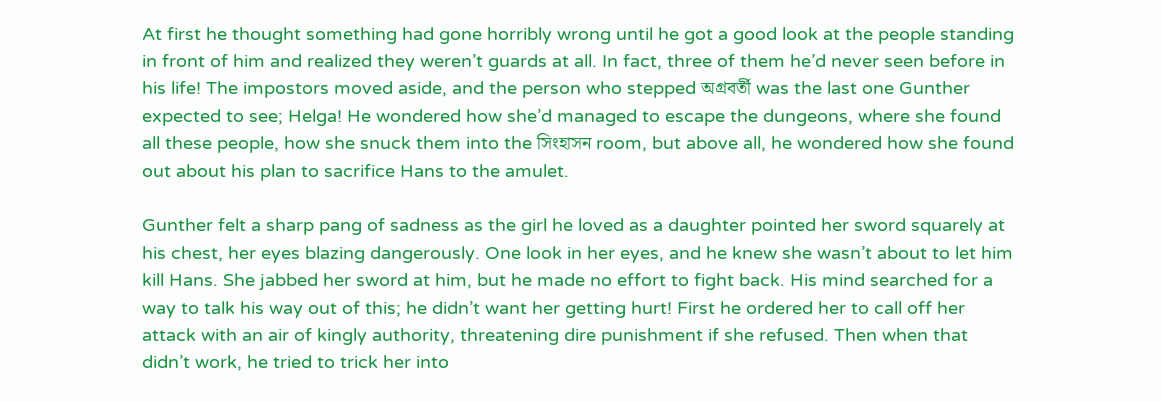At first he thought something had gone horribly wrong until he got a good look at the people standing in front of him and realized they weren’t guards at all. In fact, three of them he’d never seen before in his life! The impostors moved aside, and the person who stepped অগ্রবর্তী was the last one Gunther expected to see; Helga! He wondered how she’d managed to escape the dungeons, where she found all these people, how she snuck them into the সিংহাসন room, but above all, he wondered how she found out about his plan to sacrifice Hans to the amulet.

Gunther felt a sharp pang of sadness as the girl he loved as a daughter pointed her sword squarely at his chest, her eyes blazing dangerously. One look in her eyes, and he knew she wasn’t about to let him kill Hans. She jabbed her sword at him, but he made no effort to fight back. His mind searched for a way to talk his way out of this; he didn’t want her getting hurt! First he ordered her to call off her attack with an air of kingly authority, threatening dire punishment if she refused. Then when that didn’t work, he tried to trick her into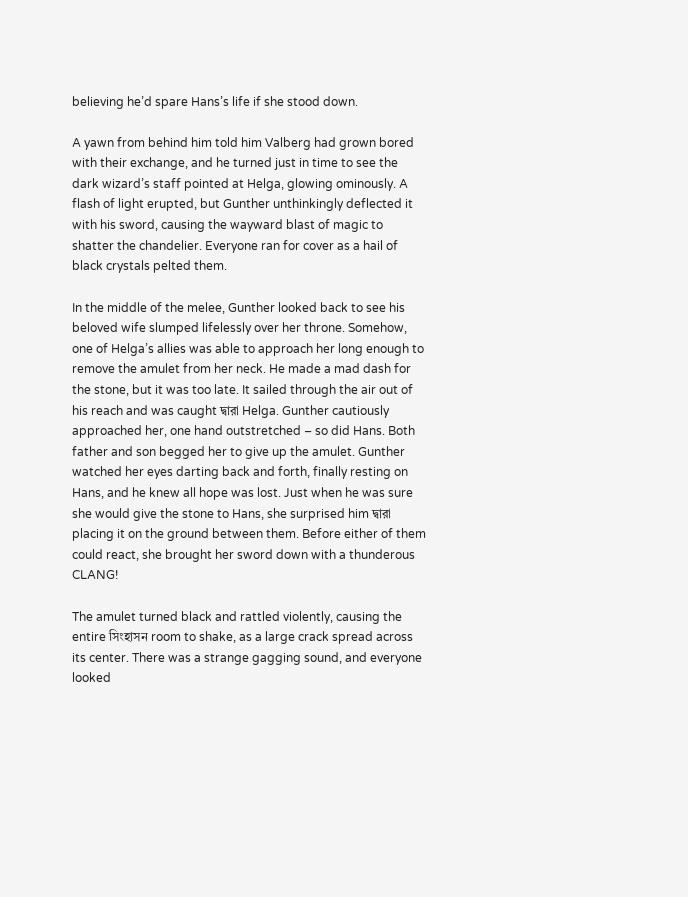believing he’d spare Hans’s life if she stood down.

A yawn from behind him told him Valberg had grown bored with their exchange, and he turned just in time to see the dark wizard’s staff pointed at Helga, glowing ominously. A flash of light erupted, but Gunther unthinkingly deflected it with his sword, causing the wayward blast of magic to shatter the chandelier. Everyone ran for cover as a hail of black crystals pelted them.

In the middle of the melee, Gunther looked back to see his beloved wife slumped lifelessly over her throne. Somehow, one of Helga’s allies was able to approach her long enough to remove the amulet from her neck. He made a mad dash for the stone, but it was too late. It sailed through the air out of his reach and was caught দ্বারা Helga. Gunther cautiously approached her, one hand outstretched – so did Hans. Both father and son begged her to give up the amulet. Gunther watched her eyes darting back and forth, finally resting on Hans, and he knew all hope was lost. Just when he was sure she would give the stone to Hans, she surprised him দ্বারা placing it on the ground between them. Before either of them could react, she brought her sword down with a thunderous CLANG!

The amulet turned black and rattled violently, causing the entire সিংহাসন room to shake, as a large crack spread across its center. There was a strange gagging sound, and everyone looked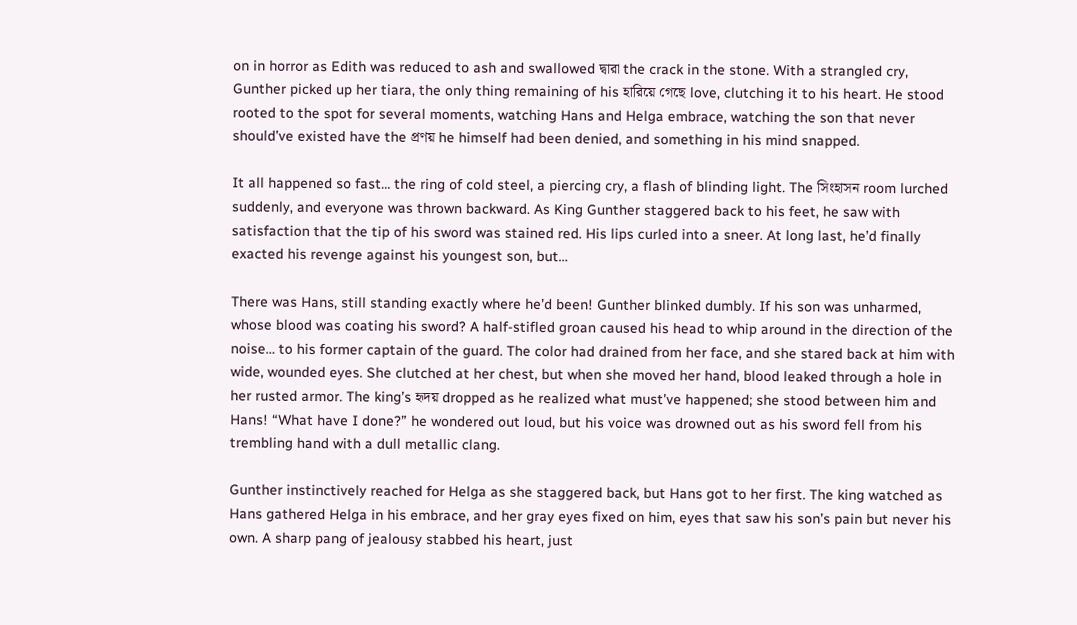on in horror as Edith was reduced to ash and swallowed দ্বারা the crack in the stone. With a strangled cry, Gunther picked up her tiara, the only thing remaining of his হারিয়ে গেছে love, clutching it to his heart. He stood rooted to the spot for several moments, watching Hans and Helga embrace, watching the son that never should’ve existed have the প্রণয় he himself had been denied, and something in his mind snapped.

It all happened so fast… the ring of cold steel, a piercing cry, a flash of blinding light. The সিংহাসন room lurched suddenly, and everyone was thrown backward. As King Gunther staggered back to his feet, he saw with satisfaction that the tip of his sword was stained red. His lips curled into a sneer. At long last, he’d finally exacted his revenge against his youngest son, but…

There was Hans, still standing exactly where he’d been! Gunther blinked dumbly. If his son was unharmed, whose blood was coating his sword? A half-stifled groan caused his head to whip around in the direction of the noise… to his former captain of the guard. The color had drained from her face, and she stared back at him with wide, wounded eyes. She clutched at her chest, but when she moved her hand, blood leaked through a hole in her rusted armor. The king’s হৃদয় dropped as he realized what must’ve happened; she stood between him and Hans! “What have I done?” he wondered out loud, but his voice was drowned out as his sword fell from his trembling hand with a dull metallic clang.

Gunther instinctively reached for Helga as she staggered back, but Hans got to her first. The king watched as Hans gathered Helga in his embrace, and her gray eyes fixed on him, eyes that saw his son’s pain but never his own. A sharp pang of jealousy stabbed his heart, just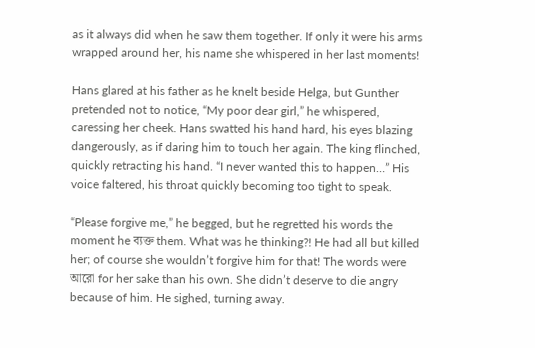as it always did when he saw them together. If only it were his arms wrapped around her, his name she whispered in her last moments!

Hans glared at his father as he knelt beside Helga, but Gunther pretended not to notice, “My poor dear girl,” he whispered, caressing her cheek. Hans swatted his hand hard, his eyes blazing dangerously, as if daring him to touch her again. The king flinched, quickly retracting his hand. “I never wanted this to happen…” His voice faltered, his throat quickly becoming too tight to speak.

“Please forgive me,” he begged, but he regretted his words the moment he ব্যক্ত them. What was he thinking?! He had all but killed her; of course she wouldn’t forgive him for that! The words were আরো for her sake than his own. She didn’t deserve to die angry because of him. He sighed, turning away.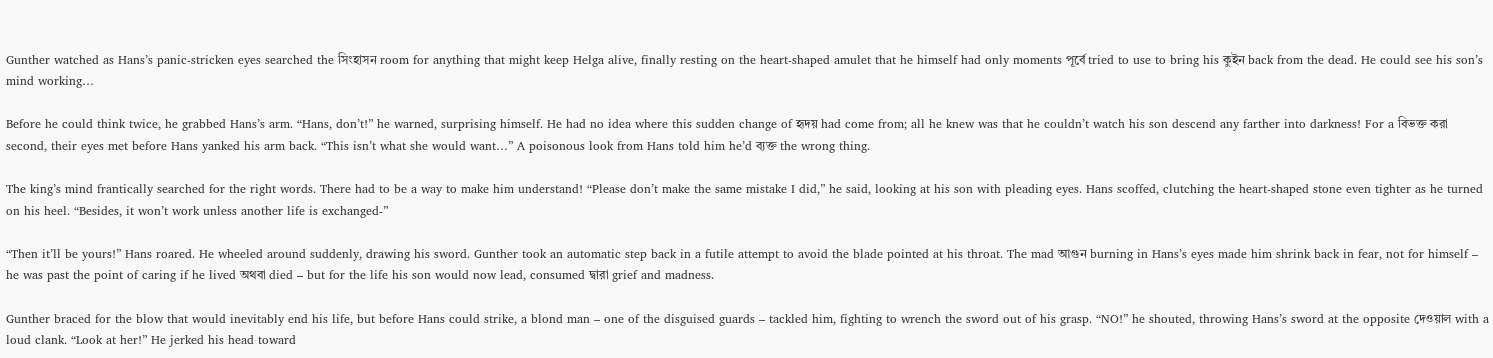Gunther watched as Hans’s panic-stricken eyes searched the সিংহাসন room for anything that might keep Helga alive, finally resting on the heart-shaped amulet that he himself had only moments পূর্বে tried to use to bring his কুইন back from the dead. He could see his son’s mind working…

Before he could think twice, he grabbed Hans’s arm. “Hans, don’t!” he warned, surprising himself. He had no idea where this sudden change of হৃদয় had come from; all he knew was that he couldn’t watch his son descend any farther into darkness! For a বিভক্ত করা second, their eyes met before Hans yanked his arm back. “This isn’t what she would want…” A poisonous look from Hans told him he’d ব্যক্ত the wrong thing.

The king’s mind frantically searched for the right words. There had to be a way to make him understand! “Please don’t make the same mistake I did,” he said, looking at his son with pleading eyes. Hans scoffed, clutching the heart-shaped stone even tighter as he turned on his heel. “Besides, it won’t work unless another life is exchanged-”

“Then it’ll be yours!” Hans roared. He wheeled around suddenly, drawing his sword. Gunther took an automatic step back in a futile attempt to avoid the blade pointed at his throat. The mad আগুন burning in Hans’s eyes made him shrink back in fear, not for himself – he was past the point of caring if he lived অথবা died – but for the life his son would now lead, consumed দ্বারা grief and madness.

Gunther braced for the blow that would inevitably end his life, but before Hans could strike, a blond man – one of the disguised guards – tackled him, fighting to wrench the sword out of his grasp. “NO!” he shouted, throwing Hans’s sword at the opposite দেওয়াল with a loud clank. “Look at her!” He jerked his head toward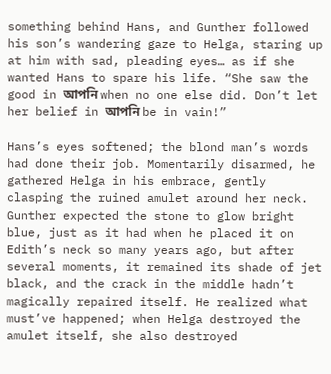something behind Hans, and Gunther followed his son’s wandering gaze to Helga, staring up at him with sad, pleading eyes… as if she wanted Hans to spare his life. “She saw the good in আপনি when no one else did. Don’t let her belief in আপনি be in vain!”

Hans’s eyes softened; the blond man’s words had done their job. Momentarily disarmed, he gathered Helga in his embrace, gently clasping the ruined amulet around her neck. Gunther expected the stone to glow bright blue, just as it had when he placed it on Edith’s neck so many years ago, but after several moments, it remained its shade of jet black, and the crack in the middle hadn’t magically repaired itself. He realized what must’ve happened; when Helga destroyed the amulet itself, she also destroyed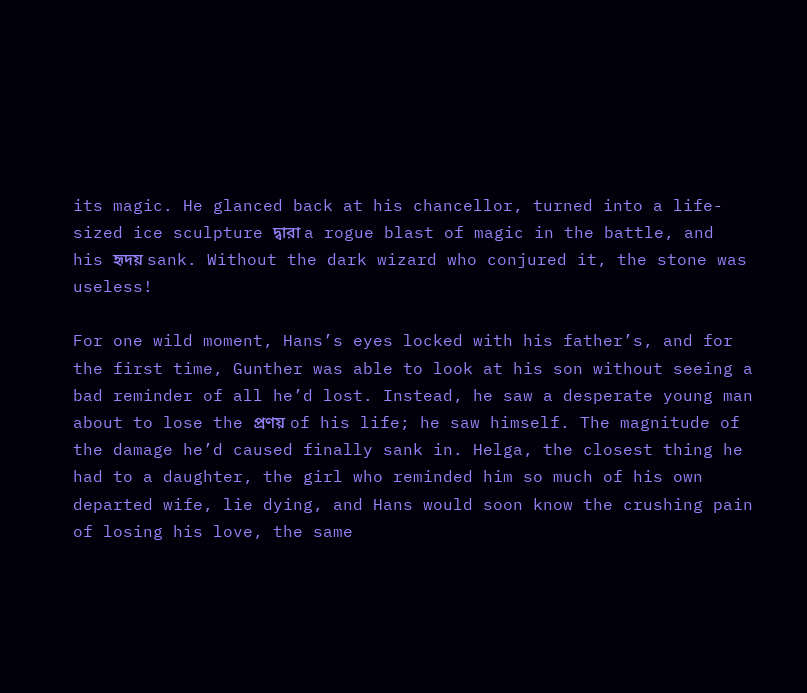its magic. He glanced back at his chancellor, turned into a life-sized ice sculpture দ্বারা a rogue blast of magic in the battle, and his হৃদয় sank. Without the dark wizard who conjured it, the stone was useless!

For one wild moment, Hans’s eyes locked with his father’s, and for the first time, Gunther was able to look at his son without seeing a bad reminder of all he’d lost. Instead, he saw a desperate young man about to lose the প্রণয় of his life; he saw himself. The magnitude of the damage he’d caused finally sank in. Helga, the closest thing he had to a daughter, the girl who reminded him so much of his own departed wife, lie dying, and Hans would soon know the crushing pain of losing his love, the same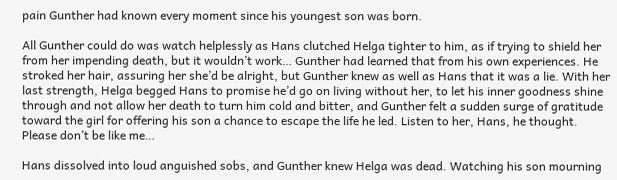pain Gunther had known every moment since his youngest son was born.

All Gunther could do was watch helplessly as Hans clutched Helga tighter to him, as if trying to shield her from her impending death, but it wouldn’t work… Gunther had learned that from his own experiences. He stroked her hair, assuring her she’d be alright, but Gunther knew as well as Hans that it was a lie. With her last strength, Helga begged Hans to promise he’d go on living without her, to let his inner goodness shine through and not allow her death to turn him cold and bitter, and Gunther felt a sudden surge of gratitude toward the girl for offering his son a chance to escape the life he led. Listen to her, Hans, he thought. Please don’t be like me…

Hans dissolved into loud anguished sobs, and Gunther knew Helga was dead. Watching his son mourning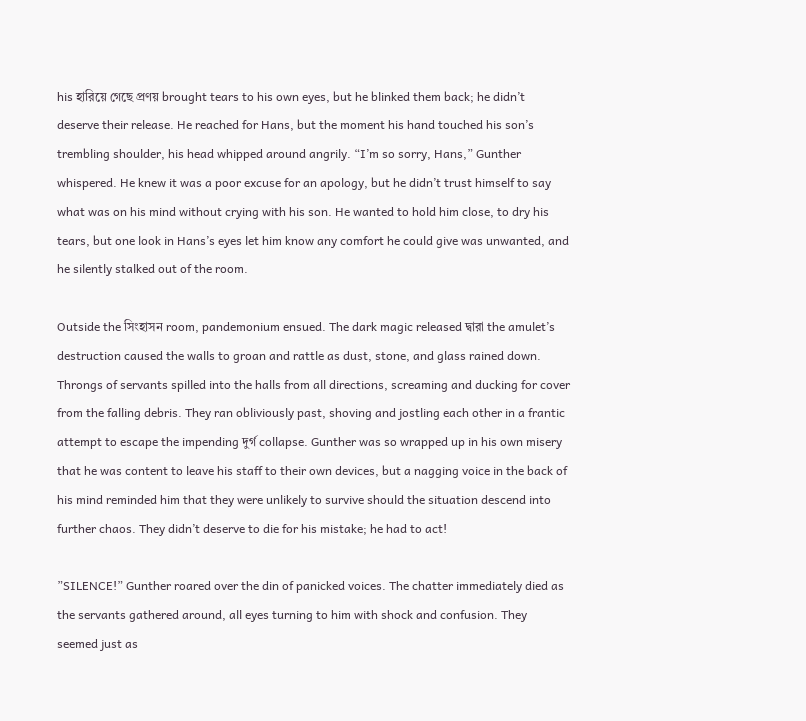his হারিয়ে গেছে প্রণয় brought tears to his own eyes, but he blinked them back; he didn’t deserve their release. He reached for Hans, but the moment his hand touched his son’s trembling shoulder, his head whipped around angrily. “I’m so sorry, Hans,” Gunther whispered. He knew it was a poor excuse for an apology, but he didn’t trust himself to say what was on his mind without crying with his son. He wanted to hold him close, to dry his tears, but one look in Hans’s eyes let him know any comfort he could give was unwanted, and he silently stalked out of the room.

Outside the সিংহাসন room, pandemonium ensued. The dark magic released দ্বারা the amulet’s destruction caused the walls to groan and rattle as dust, stone, and glass rained down. Throngs of servants spilled into the halls from all directions, screaming and ducking for cover from the falling debris. They ran obliviously past, shoving and jostling each other in a frantic attempt to escape the impending দুর্গ collapse. Gunther was so wrapped up in his own misery that he was content to leave his staff to their own devices, but a nagging voice in the back of his mind reminded him that they were unlikely to survive should the situation descend into further chaos. They didn’t deserve to die for his mistake; he had to act!

”SILENCE!” Gunther roared over the din of panicked voices. The chatter immediately died as the servants gathered around, all eyes turning to him with shock and confusion. They seemed just as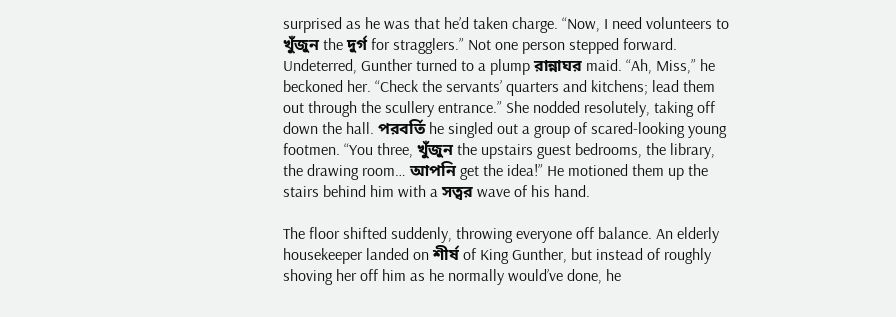surprised as he was that he’d taken charge. “Now, I need volunteers to খুঁজুন the দুর্গ for stragglers.” Not one person stepped forward. Undeterred, Gunther turned to a plump রান্নাঘর maid. “Ah, Miss,” he beckoned her. “Check the servants’ quarters and kitchens; lead them out through the scullery entrance.” She nodded resolutely, taking off down the hall. পরবর্তি he singled out a group of scared-looking young footmen. “You three, খুঁজুন the upstairs guest bedrooms, the library, the drawing room… আপনি get the idea!” He motioned them up the stairs behind him with a সত্বর wave of his hand.

The floor shifted suddenly, throwing everyone off balance. An elderly housekeeper landed on শীর্ষ of King Gunther, but instead of roughly shoving her off him as he normally would’ve done, he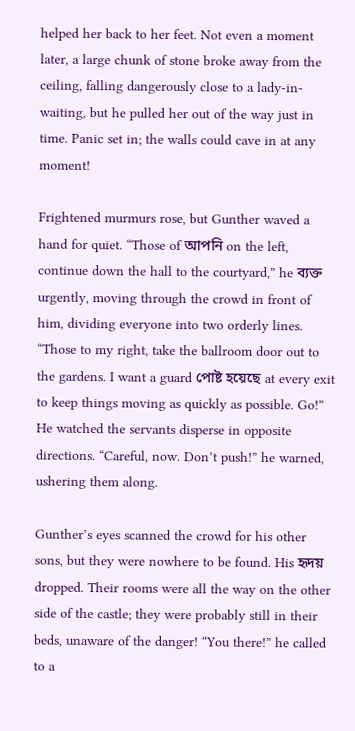helped her back to her feet. Not even a moment later, a large chunk of stone broke away from the ceiling, falling dangerously close to a lady-in-waiting, but he pulled her out of the way just in time. Panic set in; the walls could cave in at any moment!

Frightened murmurs rose, but Gunther waved a hand for quiet. “Those of আপনি on the left, continue down the hall to the courtyard,” he ব্যক্ত urgently, moving through the crowd in front of him, dividing everyone into two orderly lines. “Those to my right, take the ballroom door out to the gardens. I want a guard পোষ্ট হয়েছে at every exit to keep things moving as quickly as possible. Go!” He watched the servants disperse in opposite directions. “Careful, now. Don’t push!” he warned, ushering them along.

Gunther’s eyes scanned the crowd for his other sons, but they were nowhere to be found. His হৃদয় dropped. Their rooms were all the way on the other side of the castle; they were probably still in their beds, unaware of the danger! “You there!” he called to a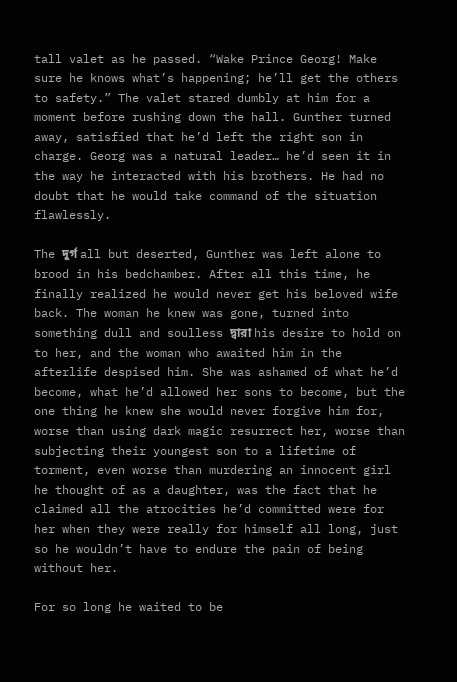tall valet as he passed. “Wake Prince Georg! Make sure he knows what’s happening; he’ll get the others to safety.” The valet stared dumbly at him for a moment before rushing down the hall. Gunther turned away, satisfied that he’d left the right son in charge. Georg was a natural leader… he’d seen it in the way he interacted with his brothers. He had no doubt that he would take command of the situation flawlessly.

The দুর্গ all but deserted, Gunther was left alone to brood in his bedchamber. After all this time, he finally realized he would never get his beloved wife back. The woman he knew was gone, turned into something dull and soulless দ্বারা his desire to hold on to her, and the woman who awaited him in the afterlife despised him. She was ashamed of what he’d become, what he’d allowed her sons to become, but the one thing he knew she would never forgive him for, worse than using dark magic resurrect her, worse than subjecting their youngest son to a lifetime of torment, even worse than murdering an innocent girl he thought of as a daughter, was the fact that he claimed all the atrocities he’d committed were for her when they were really for himself all long, just so he wouldn’t have to endure the pain of being without her.

For so long he waited to be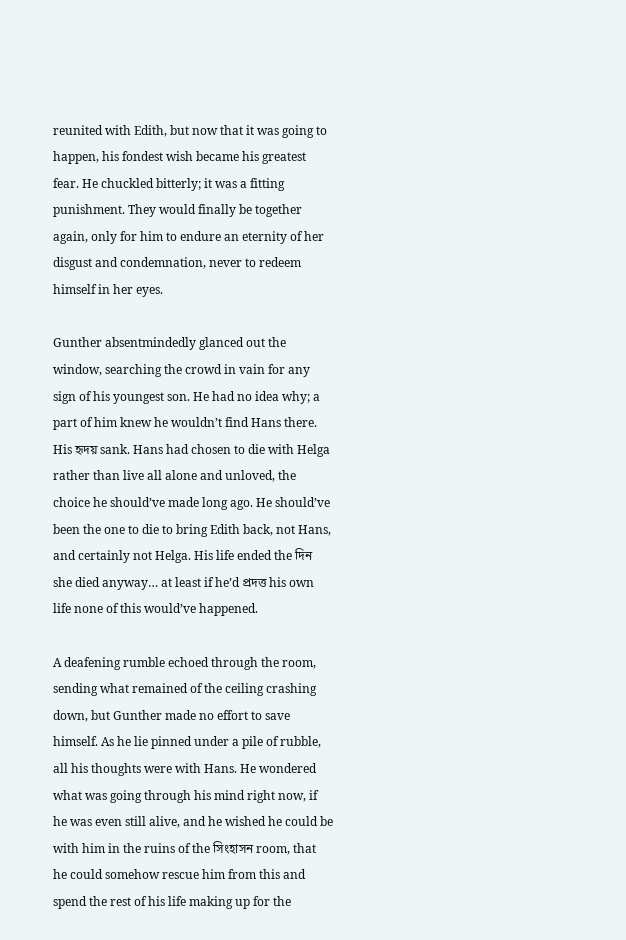reunited with Edith, but now that it was going to happen, his fondest wish became his greatest fear. He chuckled bitterly; it was a fitting punishment. They would finally be together again, only for him to endure an eternity of her disgust and condemnation, never to redeem himself in her eyes.

Gunther absentmindedly glanced out the window, searching the crowd in vain for any sign of his youngest son. He had no idea why; a part of him knew he wouldn’t find Hans there. His হৃদয় sank. Hans had chosen to die with Helga rather than live all alone and unloved, the choice he should’ve made long ago. He should’ve been the one to die to bring Edith back, not Hans, and certainly not Helga. His life ended the দিন she died anyway… at least if he’d প্রদত্ত his own life none of this would’ve happened.

A deafening rumble echoed through the room, sending what remained of the ceiling crashing down, but Gunther made no effort to save himself. As he lie pinned under a pile of rubble, all his thoughts were with Hans. He wondered what was going through his mind right now, if he was even still alive, and he wished he could be with him in the ruins of the সিংহাসন room, that he could somehow rescue him from this and spend the rest of his life making up for the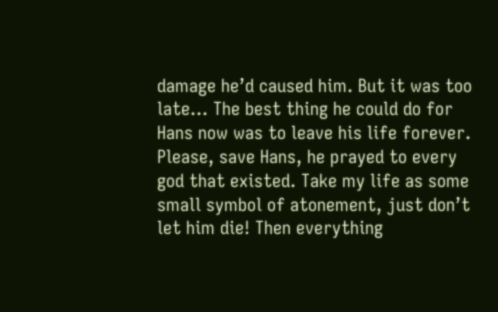damage he’d caused him. But it was too late… The best thing he could do for Hans now was to leave his life forever. Please, save Hans, he prayed to every god that existed. Take my life as some small symbol of atonement, just don’t let him die! Then everything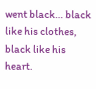went black… black like his clothes, black like his heart.